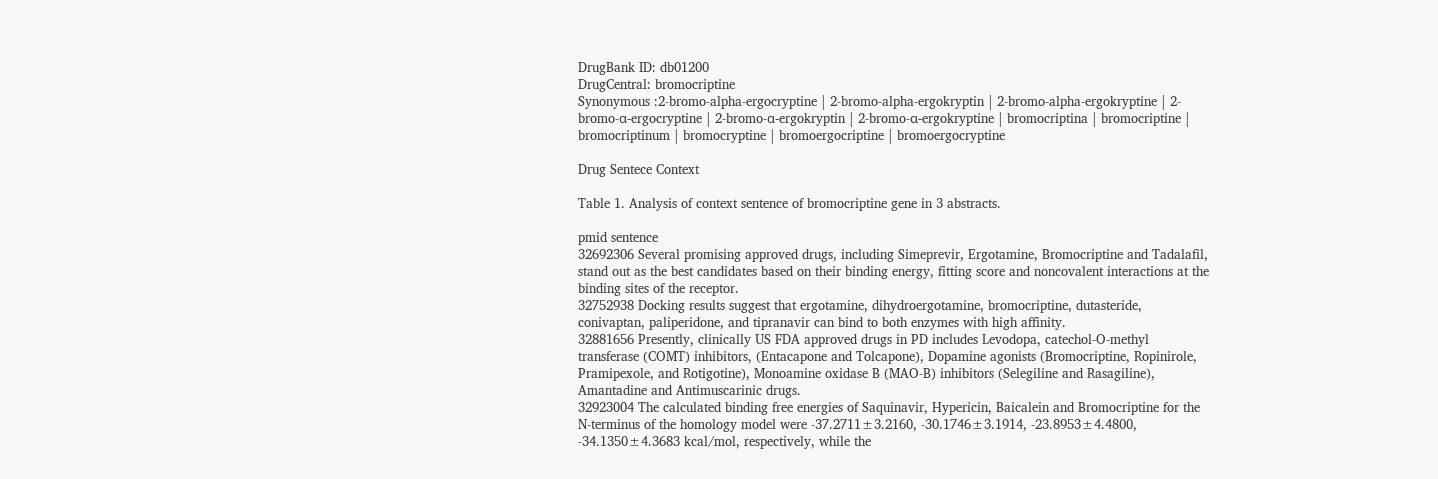DrugBank ID: db01200
DrugCentral: bromocriptine
Synonymous :2-bromo-alpha-ergocryptine | 2-bromo-alpha-ergokryptin | 2-bromo-alpha-ergokryptine | 2-bromo-α-ergocryptine | 2-bromo-α-ergokryptin | 2-bromo-α-ergokryptine | bromocriptina | bromocriptine | bromocriptinum | bromocryptine | bromoergocriptine | bromoergocryptine

Drug Sentece Context

Table 1. Analysis of context sentence of bromocriptine gene in 3 abstracts.

pmid sentence
32692306 Several promising approved drugs, including Simeprevir, Ergotamine, Bromocriptine and Tadalafil, stand out as the best candidates based on their binding energy, fitting score and noncovalent interactions at the binding sites of the receptor.
32752938 Docking results suggest that ergotamine, dihydroergotamine, bromocriptine, dutasteride, conivaptan, paliperidone, and tipranavir can bind to both enzymes with high affinity.
32881656 Presently, clinically US FDA approved drugs in PD includes Levodopa, catechol-O-methyl transferase (COMT) inhibitors, (Entacapone and Tolcapone), Dopamine agonists (Bromocriptine, Ropinirole, Pramipexole, and Rotigotine), Monoamine oxidase B (MAO-B) inhibitors (Selegiline and Rasagiline), Amantadine and Antimuscarinic drugs.
32923004 The calculated binding free energies of Saquinavir, Hypericin, Baicalein and Bromocriptine for the N-terminus of the homology model were -37.2711±3.2160, -30.1746±3.1914, -23.8953±4.4800, -34.1350±4.3683 kcal/mol, respectively, while the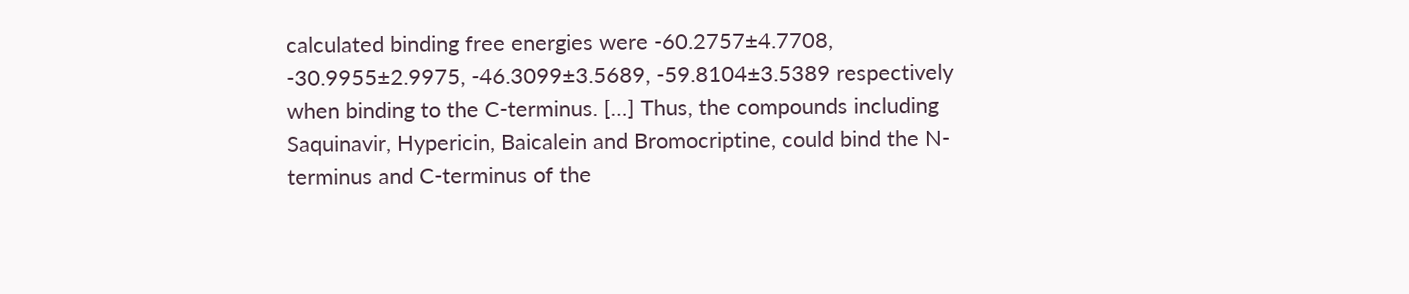calculated binding free energies were -60.2757±4.7708, -30.9955±2.9975, -46.3099±3.5689, -59.8104±3.5389 respectively when binding to the C-terminus. […] Thus, the compounds including Saquinavir, Hypericin, Baicalein and Bromocriptine, could bind the N-terminus and C-terminus of the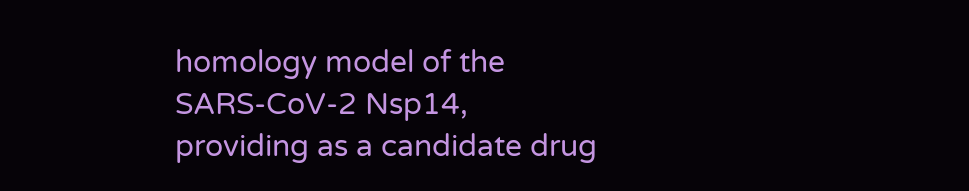homology model of the SARS-CoV-2 Nsp14, providing as a candidate drug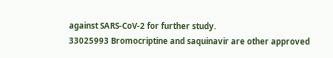against SARS-CoV-2 for further study.
33025993 Bromocriptine and saquinavir are other approved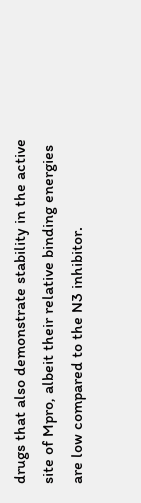drugs that also demonstrate stability in the active site of Mpro, albeit their relative binding energies are low compared to the N3 inhibitor.